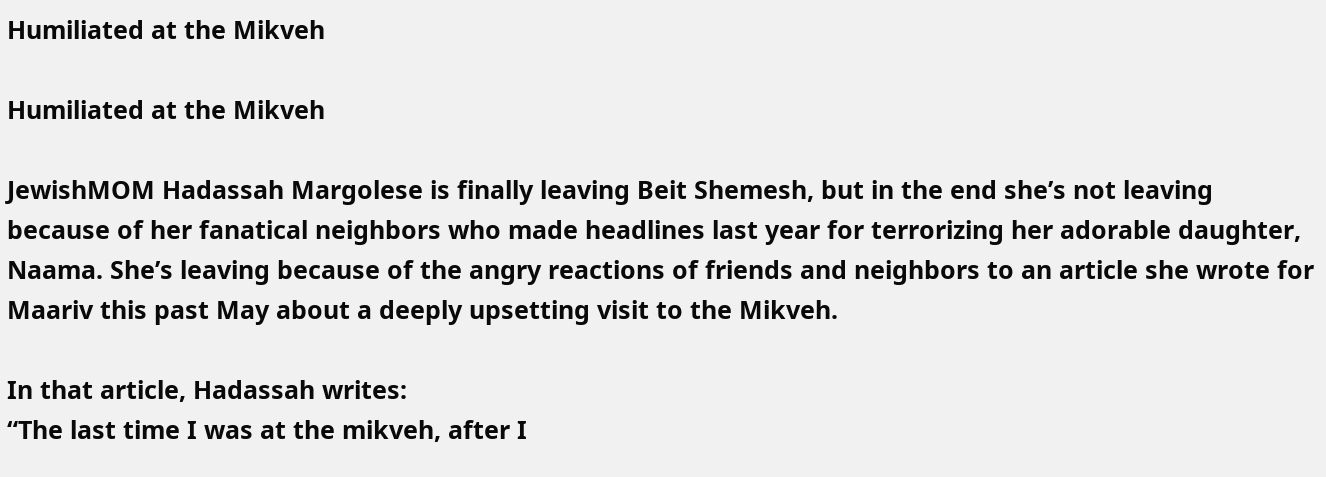Humiliated at the Mikveh

Humiliated at the Mikveh

JewishMOM Hadassah Margolese is finally leaving Beit Shemesh, but in the end she’s not leaving because of her fanatical neighbors who made headlines last year for terrorizing her adorable daughter, Naama. She’s leaving because of the angry reactions of friends and neighbors to an article she wrote for Maariv this past May about a deeply upsetting visit to the Mikveh.

In that article, Hadassah writes:
“The last time I was at the mikveh, after I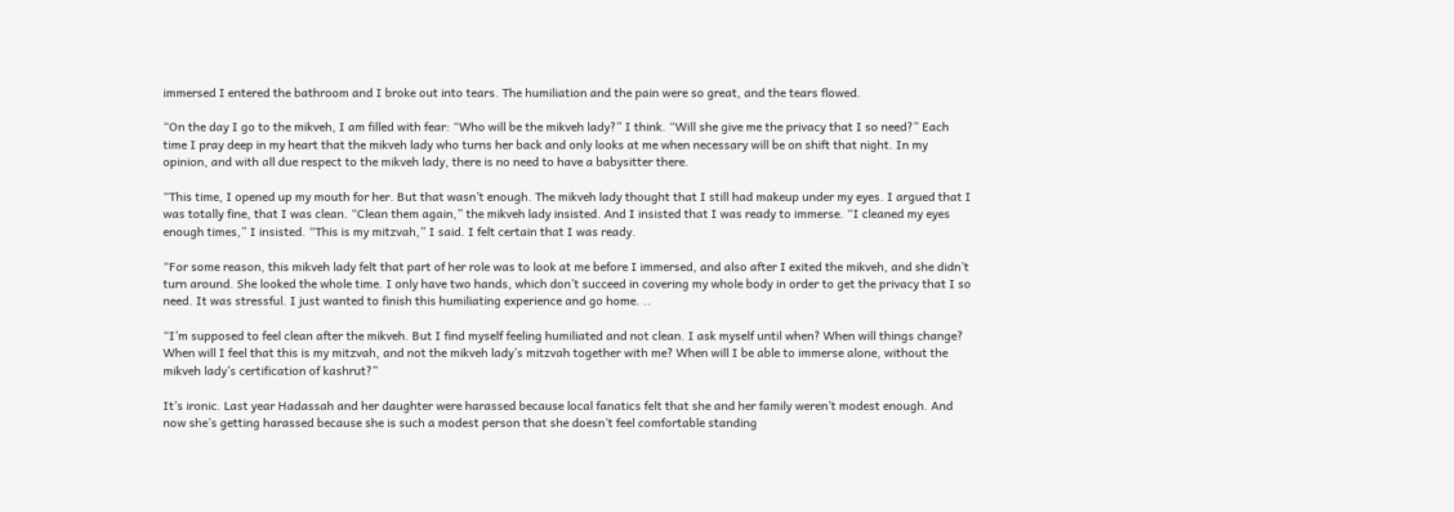immersed I entered the bathroom and I broke out into tears. The humiliation and the pain were so great, and the tears flowed.

“On the day I go to the mikveh, I am filled with fear: “Who will be the mikveh lady?” I think. “Will she give me the privacy that I so need?” Each time I pray deep in my heart that the mikveh lady who turns her back and only looks at me when necessary will be on shift that night. In my opinion, and with all due respect to the mikveh lady, there is no need to have a babysitter there.

“This time, I opened up my mouth for her. But that wasn’t enough. The mikveh lady thought that I still had makeup under my eyes. I argued that I was totally fine, that I was clean. “Clean them again,” the mikveh lady insisted. And I insisted that I was ready to immerse. “I cleaned my eyes enough times,” I insisted. “This is my mitzvah,” I said. I felt certain that I was ready.

“For some reason, this mikveh lady felt that part of her role was to look at me before I immersed, and also after I exited the mikveh, and she didn’t turn around. She looked the whole time. I only have two hands, which don’t succeed in covering my whole body in order to get the privacy that I so need. It was stressful. I just wanted to finish this humiliating experience and go home. ..

“I’m supposed to feel clean after the mikveh. But I find myself feeling humiliated and not clean. I ask myself until when? When will things change? When will I feel that this is my mitzvah, and not the mikveh lady’s mitzvah together with me? When will I be able to immerse alone, without the mikveh lady’s certification of kashrut?”

It’s ironic. Last year Hadassah and her daughter were harassed because local fanatics felt that she and her family weren’t modest enough. And now she’s getting harassed because she is such a modest person that she doesn’t feel comfortable standing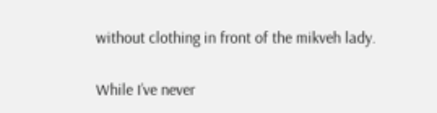without clothing in front of the mikveh lady.

While I’ve never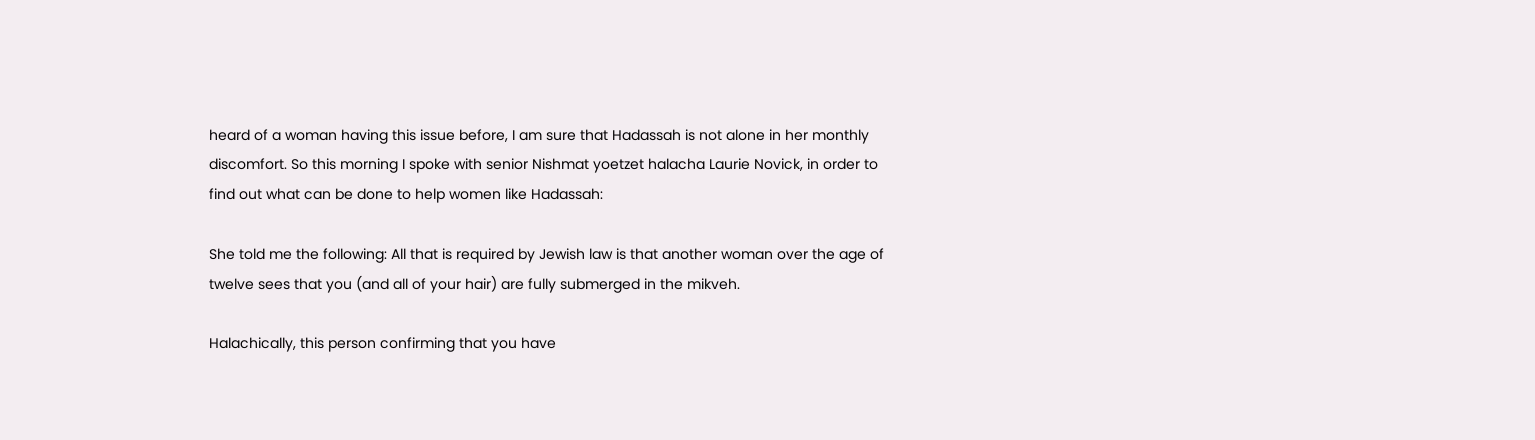heard of a woman having this issue before, I am sure that Hadassah is not alone in her monthly discomfort. So this morning I spoke with senior Nishmat yoetzet halacha Laurie Novick, in order to find out what can be done to help women like Hadassah:

She told me the following: All that is required by Jewish law is that another woman over the age of twelve sees that you (and all of your hair) are fully submerged in the mikveh.

Halachically, this person confirming that you have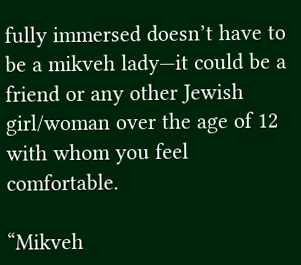fully immersed doesn’t have to be a mikveh lady—it could be a friend or any other Jewish girl/woman over the age of 12 with whom you feel comfortable.

“Mikveh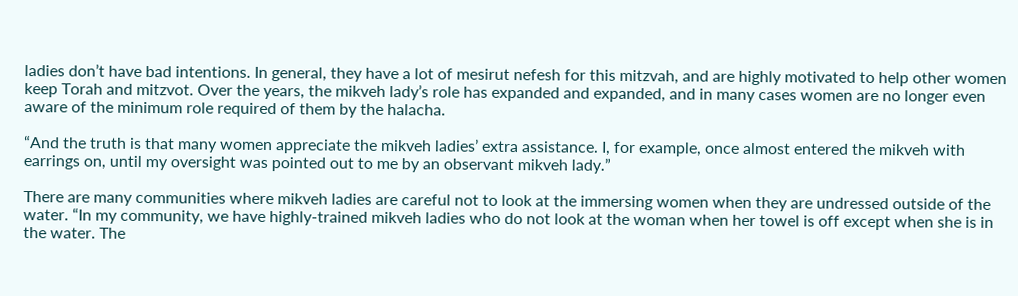ladies don’t have bad intentions. In general, they have a lot of mesirut nefesh for this mitzvah, and are highly motivated to help other women keep Torah and mitzvot. Over the years, the mikveh lady’s role has expanded and expanded, and in many cases women are no longer even aware of the minimum role required of them by the halacha.

“And the truth is that many women appreciate the mikveh ladies’ extra assistance. I, for example, once almost entered the mikveh with earrings on, until my oversight was pointed out to me by an observant mikveh lady.”

There are many communities where mikveh ladies are careful not to look at the immersing women when they are undressed outside of the water. “In my community, we have highly-trained mikveh ladies who do not look at the woman when her towel is off except when she is in the water. The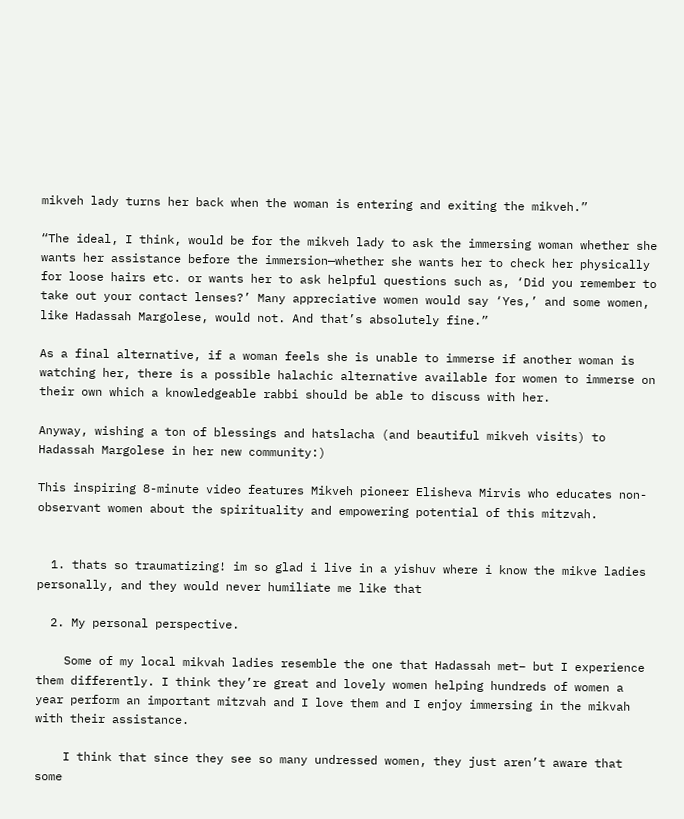mikveh lady turns her back when the woman is entering and exiting the mikveh.”

“The ideal, I think, would be for the mikveh lady to ask the immersing woman whether she wants her assistance before the immersion—whether she wants her to check her physically for loose hairs etc. or wants her to ask helpful questions such as, ‘Did you remember to take out your contact lenses?’ Many appreciative women would say ‘Yes,’ and some women, like Hadassah Margolese, would not. And that’s absolutely fine.”

As a final alternative, if a woman feels she is unable to immerse if another woman is watching her, there is a possible halachic alternative available for women to immerse on their own which a knowledgeable rabbi should be able to discuss with her.

Anyway, wishing a ton of blessings and hatslacha (and beautiful mikveh visits) to Hadassah Margolese in her new community:)

This inspiring 8-minute video features Mikveh pioneer Elisheva Mirvis who educates non-observant women about the spirituality and empowering potential of this mitzvah.


  1. thats so traumatizing! im so glad i live in a yishuv where i know the mikve ladies personally, and they would never humiliate me like that

  2. My personal perspective.

    Some of my local mikvah ladies resemble the one that Hadassah met– but I experience them differently. I think they’re great and lovely women helping hundreds of women a year perform an important mitzvah and I love them and I enjoy immersing in the mikvah with their assistance.

    I think that since they see so many undressed women, they just aren’t aware that some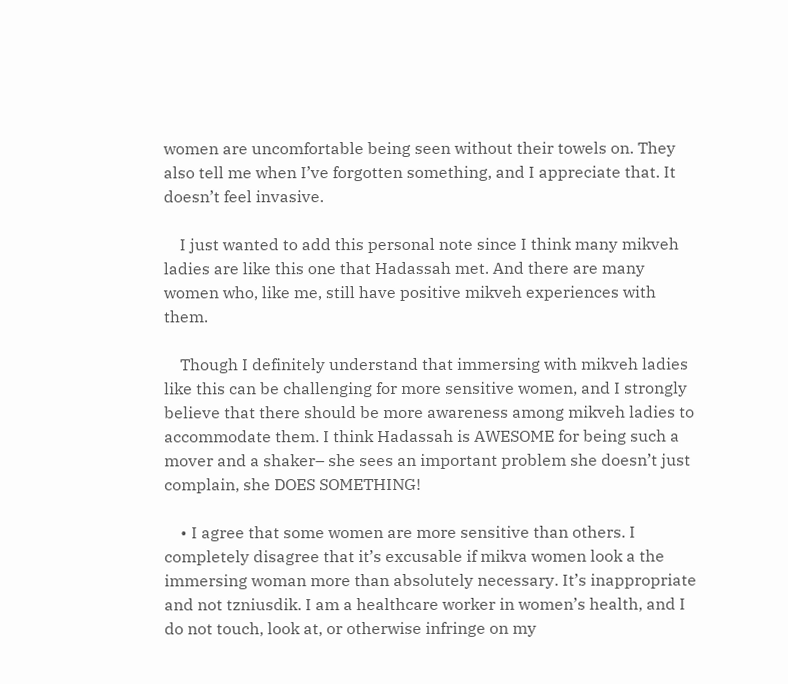women are uncomfortable being seen without their towels on. They also tell me when I’ve forgotten something, and I appreciate that. It doesn’t feel invasive.

    I just wanted to add this personal note since I think many mikveh ladies are like this one that Hadassah met. And there are many women who, like me, still have positive mikveh experiences with them.

    Though I definitely understand that immersing with mikveh ladies like this can be challenging for more sensitive women, and I strongly believe that there should be more awareness among mikveh ladies to accommodate them. I think Hadassah is AWESOME for being such a mover and a shaker– she sees an important problem she doesn’t just complain, she DOES SOMETHING!

    • I agree that some women are more sensitive than others. I completely disagree that it’s excusable if mikva women look a the immersing woman more than absolutely necessary. It’s inappropriate and not tzniusdik. I am a healthcare worker in women’s health, and I do not touch, look at, or otherwise infringe on my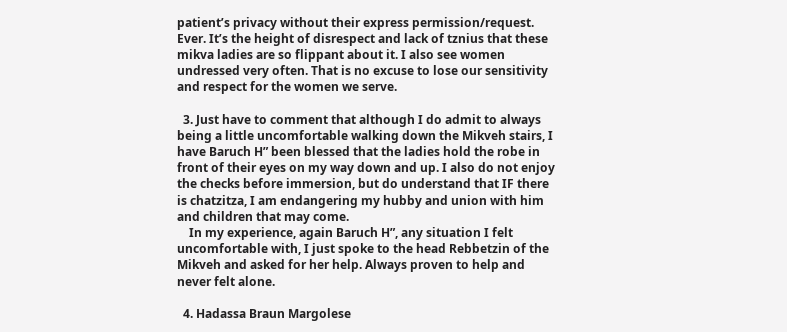patient’s privacy without their express permission/request. Ever. It’s the height of disrespect and lack of tznius that these mikva ladies are so flippant about it. I also see women undressed very often. That is no excuse to lose our sensitivity and respect for the women we serve.

  3. Just have to comment that although I do admit to always being a little uncomfortable walking down the Mikveh stairs, I have Baruch H” been blessed that the ladies hold the robe in front of their eyes on my way down and up. I also do not enjoy the checks before immersion, but do understand that IF there is chatzitza, I am endangering my hubby and union with him and children that may come.
    In my experience, again Baruch H”, any situation I felt uncomfortable with, I just spoke to the head Rebbetzin of the Mikveh and asked for her help. Always proven to help and never felt alone.

  4. Hadassa Braun Margolese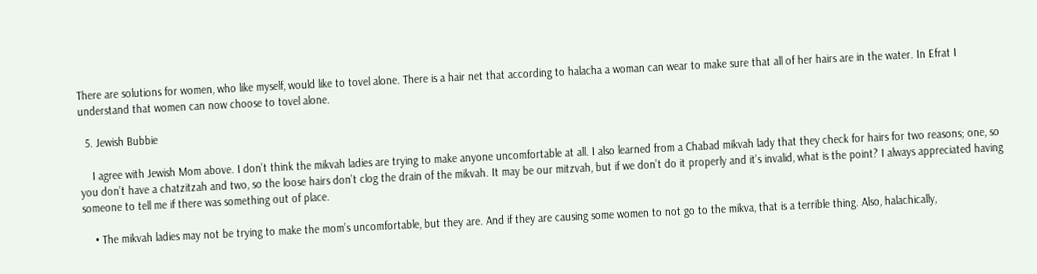There are solutions for women, who like myself, would like to tovel alone. There is a hair net that according to halacha a woman can wear to make sure that all of her hairs are in the water. In Efrat I understand that women can now choose to tovel alone.

  5. Jewish Bubbie

    I agree with Jewish Mom above. I don’t think the mikvah ladies are trying to make anyone uncomfortable at all. I also learned from a Chabad mikvah lady that they check for hairs for two reasons; one, so you don’t have a chatzitzah and two, so the loose hairs don’t clog the drain of the mikvah. It may be our mitzvah, but if we don’t do it properly and it’s invalid, what is the point? I always appreciated having someone to tell me if there was something out of place.

    • The mikvah ladies may not be trying to make the mom’s uncomfortable, but they are. And if they are causing some women to not go to the mikva, that is a terrible thing. Also, halachically,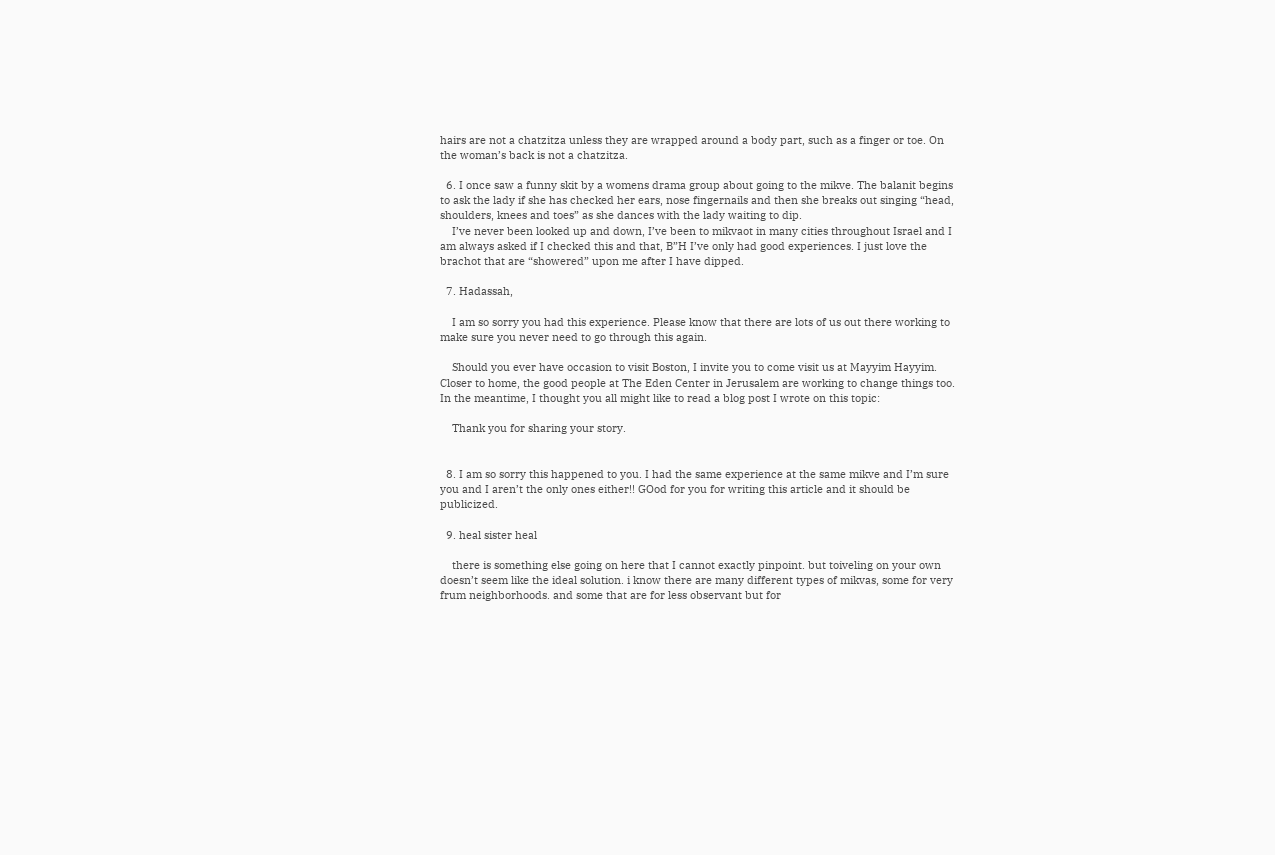hairs are not a chatzitza unless they are wrapped around a body part, such as a finger or toe. On the woman’s back is not a chatzitza.

  6. I once saw a funny skit by a womens drama group about going to the mikve. The balanit begins to ask the lady if she has checked her ears, nose fingernails and then she breaks out singing “head, shoulders, knees and toes” as she dances with the lady waiting to dip.
    I’ve never been looked up and down, I’ve been to mikvaot in many cities throughout Israel and I am always asked if I checked this and that, B”H I’ve only had good experiences. I just love the brachot that are “showered” upon me after I have dipped.

  7. Hadassah,

    I am so sorry you had this experience. Please know that there are lots of us out there working to make sure you never need to go through this again.

    Should you ever have occasion to visit Boston, I invite you to come visit us at Mayyim Hayyim. Closer to home, the good people at The Eden Center in Jerusalem are working to change things too. In the meantime, I thought you all might like to read a blog post I wrote on this topic:

    Thank you for sharing your story.


  8. I am so sorry this happened to you. I had the same experience at the same mikve and I’m sure you and I aren’t the only ones either!! GOod for you for writing this article and it should be publicized.

  9. heal sister heal

    there is something else going on here that I cannot exactly pinpoint. but toiveling on your own doesn’t seem like the ideal solution. i know there are many different types of mikvas, some for very frum neighborhoods. and some that are for less observant but for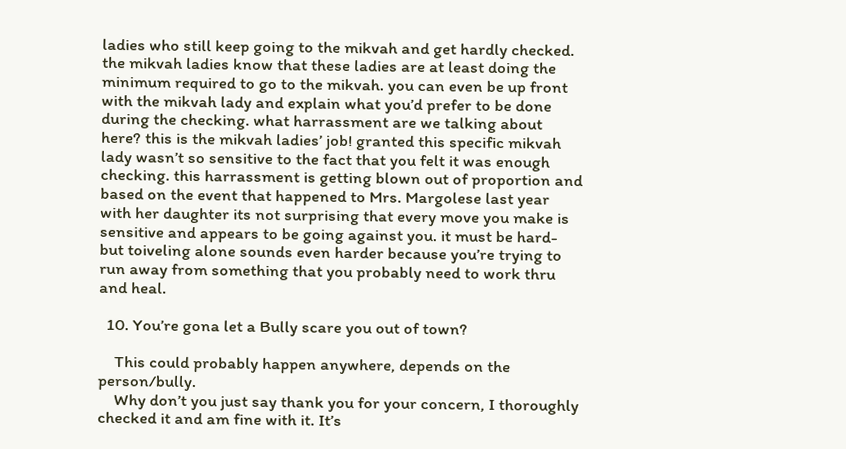ladies who still keep going to the mikvah and get hardly checked. the mikvah ladies know that these ladies are at least doing the minimum required to go to the mikvah. you can even be up front with the mikvah lady and explain what you’d prefer to be done during the checking. what harrassment are we talking about here? this is the mikvah ladies’ job! granted this specific mikvah lady wasn’t so sensitive to the fact that you felt it was enough checking. this harrassment is getting blown out of proportion and based on the event that happened to Mrs. Margolese last year with her daughter its not surprising that every move you make is sensitive and appears to be going against you. it must be hard- but toiveling alone sounds even harder because you’re trying to run away from something that you probably need to work thru and heal.

  10. You’re gona let a Bully scare you out of town?

    This could probably happen anywhere, depends on the person/bully.
    Why don’t you just say thank you for your concern, I thoroughly checked it and am fine with it. It’s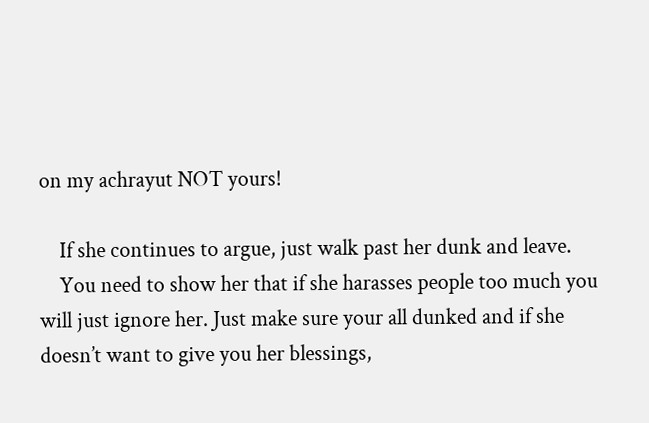on my achrayut NOT yours!

    If she continues to argue, just walk past her dunk and leave.
    You need to show her that if she harasses people too much you will just ignore her. Just make sure your all dunked and if she doesn’t want to give you her blessings,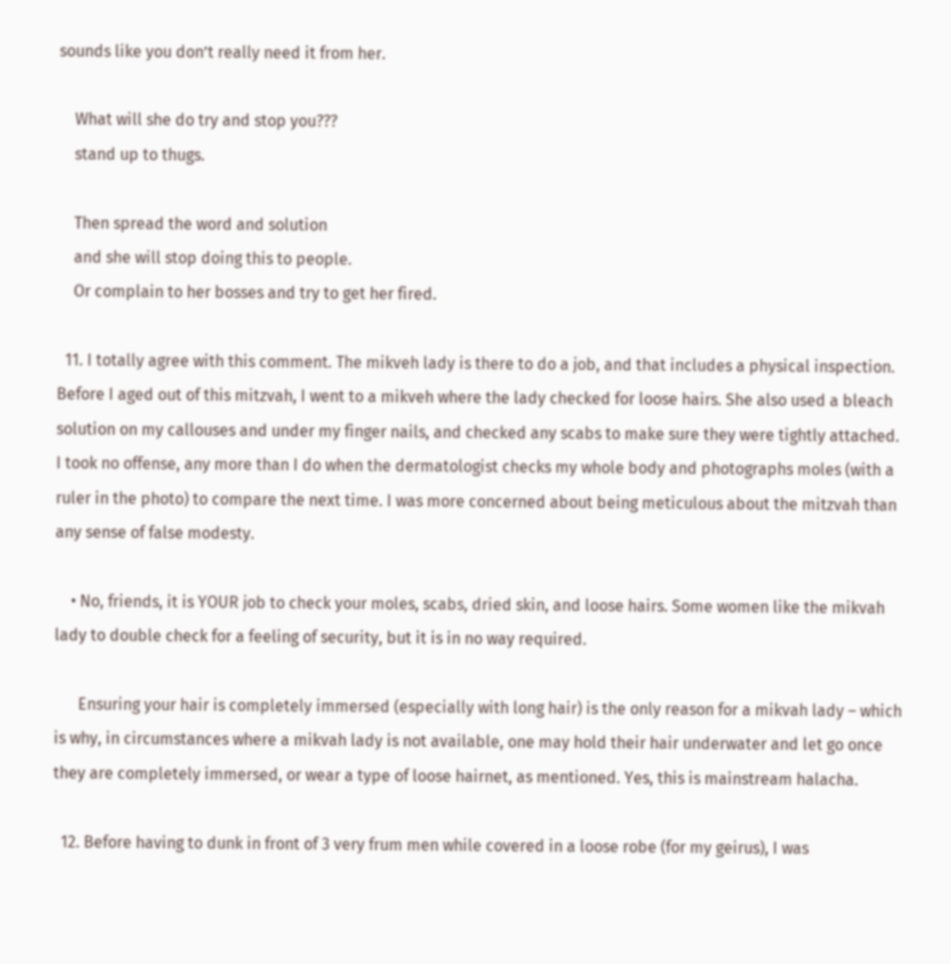sounds like you don’t really need it from her.

    What will she do try and stop you???
    stand up to thugs.

    Then spread the word and solution
    and she will stop doing this to people.
    Or complain to her bosses and try to get her fired.

  11. I totally agree with this comment. The mikveh lady is there to do a job, and that includes a physical inspection. Before I aged out of this mitzvah, I went to a mikveh where the lady checked for loose hairs. She also used a bleach solution on my callouses and under my finger nails, and checked any scabs to make sure they were tightly attached. I took no offense, any more than I do when the dermatologist checks my whole body and photographs moles (with a ruler in the photo) to compare the next time. I was more concerned about being meticulous about the mitzvah than any sense of false modesty.

    • No, friends, it is YOUR job to check your moles, scabs, dried skin, and loose hairs. Some women like the mikvah lady to double check for a feeling of security, but it is in no way required.

      Ensuring your hair is completely immersed (especially with long hair) is the only reason for a mikvah lady – which is why, in circumstances where a mikvah lady is not available, one may hold their hair underwater and let go once they are completely immersed, or wear a type of loose hairnet, as mentioned. Yes, this is mainstream halacha.

  12. Before having to dunk in front of 3 very frum men while covered in a loose robe (for my geirus), I was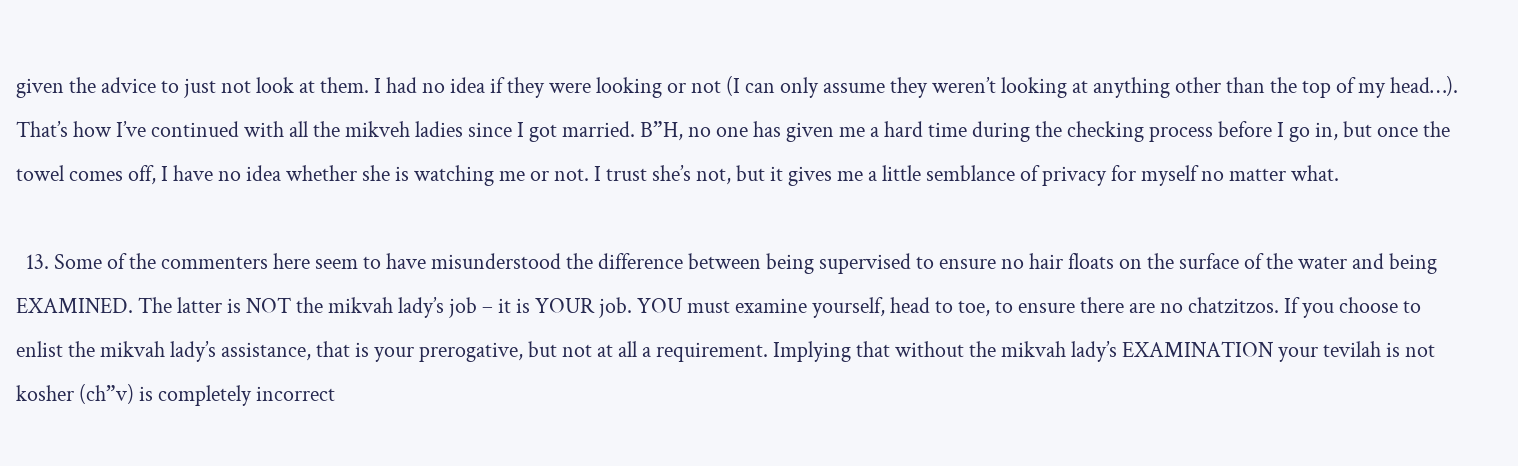given the advice to just not look at them. I had no idea if they were looking or not (I can only assume they weren’t looking at anything other than the top of my head…). That’s how I’ve continued with all the mikveh ladies since I got married. B”H, no one has given me a hard time during the checking process before I go in, but once the towel comes off, I have no idea whether she is watching me or not. I trust she’s not, but it gives me a little semblance of privacy for myself no matter what.

  13. Some of the commenters here seem to have misunderstood the difference between being supervised to ensure no hair floats on the surface of the water and being EXAMINED. The latter is NOT the mikvah lady’s job – it is YOUR job. YOU must examine yourself, head to toe, to ensure there are no chatzitzos. If you choose to enlist the mikvah lady’s assistance, that is your prerogative, but not at all a requirement. Implying that without the mikvah lady’s EXAMINATION your tevilah is not kosher (ch”v) is completely incorrect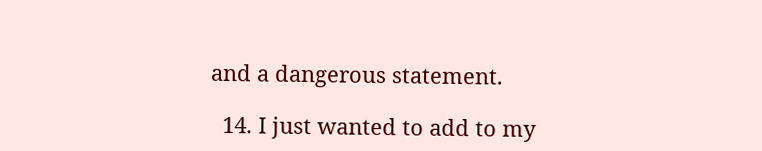and a dangerous statement.

  14. I just wanted to add to my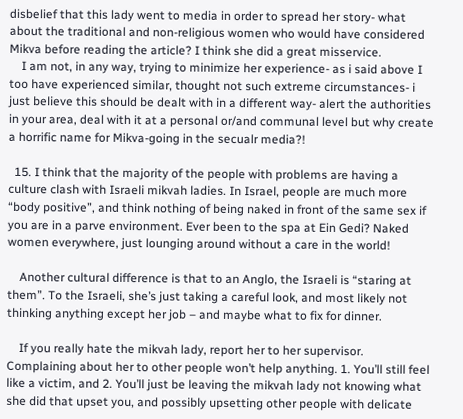disbelief that this lady went to media in order to spread her story- what about the traditional and non-religious women who would have considered Mikva before reading the article? I think she did a great misservice.
    I am not, in any way, trying to minimize her experience- as i said above I too have experienced similar, thought not such extreme circumstances- i just believe this should be dealt with in a different way- alert the authorities in your area, deal with it at a personal or/and communal level but why create a horrific name for Mikva-going in the secualr media?!

  15. I think that the majority of the people with problems are having a culture clash with Israeli mikvah ladies. In Israel, people are much more “body positive”, and think nothing of being naked in front of the same sex if you are in a parve environment. Ever been to the spa at Ein Gedi? Naked women everywhere, just lounging around without a care in the world!

    Another cultural difference is that to an Anglo, the Israeli is “staring at them”. To the Israeli, she’s just taking a careful look, and most likely not thinking anything except her job – and maybe what to fix for dinner.

    If you really hate the mikvah lady, report her to her supervisor. Complaining about her to other people won’t help anything. 1. You’ll still feel like a victim, and 2. You’ll just be leaving the mikvah lady not knowing what she did that upset you, and possibly upsetting other people with delicate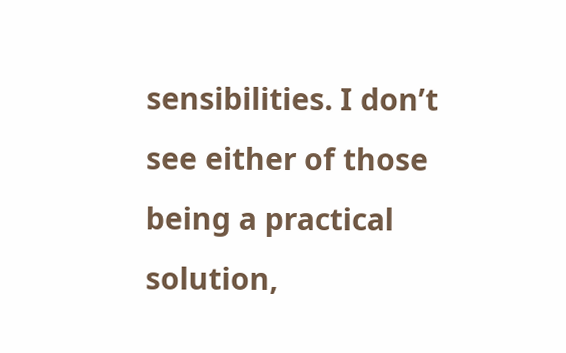sensibilities. I don’t see either of those being a practical solution,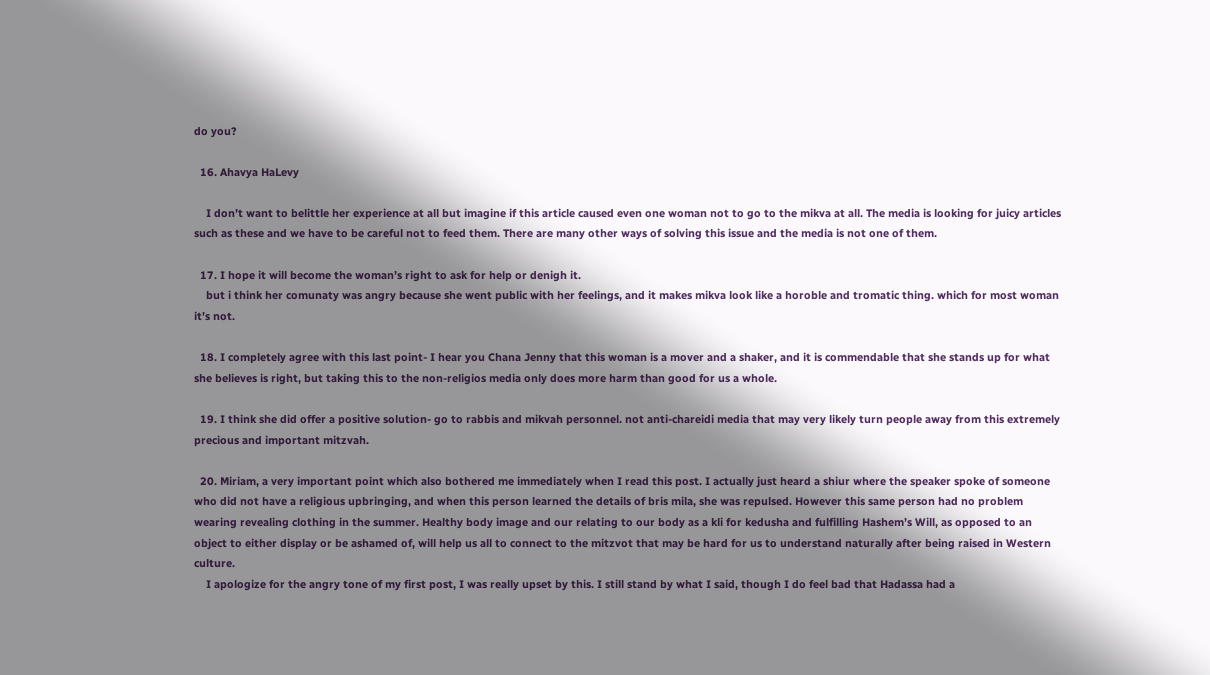do you?

  16. Ahavya HaLevy

    I don’t want to belittle her experience at all but imagine if this article caused even one woman not to go to the mikva at all. The media is looking for juicy articles such as these and we have to be careful not to feed them. There are many other ways of solving this issue and the media is not one of them.

  17. I hope it will become the woman’s right to ask for help or denigh it.
    but i think her comunaty was angry because she went public with her feelings, and it makes mikva look like a horoble and tromatic thing. which for most woman it’s not.

  18. I completely agree with this last point- I hear you Chana Jenny that this woman is a mover and a shaker, and it is commendable that she stands up for what she believes is right, but taking this to the non-religios media only does more harm than good for us a whole.

  19. I think she did offer a positive solution- go to rabbis and mikvah personnel. not anti-chareidi media that may very likely turn people away from this extremely precious and important mitzvah.

  20. Miriam, a very important point which also bothered me immediately when I read this post. I actually just heard a shiur where the speaker spoke of someone who did not have a religious upbringing, and when this person learned the details of bris mila, she was repulsed. However this same person had no problem wearing revealing clothing in the summer. Healthy body image and our relating to our body as a kli for kedusha and fulfilling Hashem’s Will, as opposed to an object to either display or be ashamed of, will help us all to connect to the mitzvot that may be hard for us to understand naturally after being raised in Western culture.
    I apologize for the angry tone of my first post, I was really upset by this. I still stand by what I said, though I do feel bad that Hadassa had a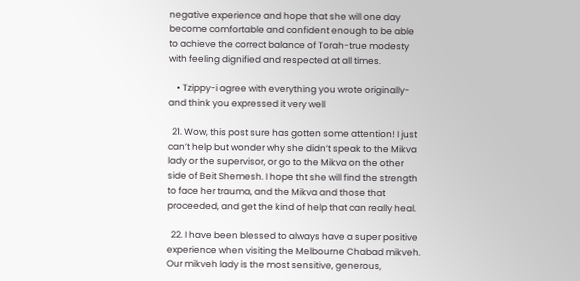negative experience and hope that she will one day become comfortable and confident enough to be able to achieve the correct balance of Torah-true modesty with feeling dignified and respected at all times.

    • Tzippy-i agree with everything you wrote originally-and think you expressed it very well

  21. Wow, this post sure has gotten some attention! I just can’t help but wonder why she didn’t speak to the Mikva lady or the supervisor, or go to the Mikva on the other side of Beit Shemesh. I hope tht she will find the strength to face her trauma, and the Mikva and those that proceeded, and get the kind of help that can really heal.

  22. I have been blessed to always have a super positive experience when visiting the Melbourne Chabad mikveh. Our mikveh lady is the most sensitive, generous,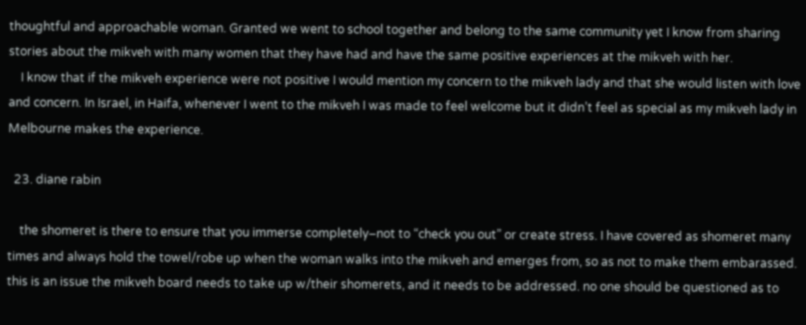thoughtful and approachable woman. Granted we went to school together and belong to the same community yet I know from sharing stories about the mikveh with many women that they have had and have the same positive experiences at the mikveh with her.
    I know that if the mikveh experience were not positive I would mention my concern to the mikveh lady and that she would listen with love and concern. In Israel, in Haifa, whenever I went to the mikveh I was made to feel welcome but it didn’t feel as special as my mikveh lady in Melbourne makes the experience.

  23. diane rabin

    the shomeret is there to ensure that you immerse completely–not to “check you out” or create stress. I have covered as shomeret many times and always hold the towel/robe up when the woman walks into the mikveh and emerges from, so as not to make them embarassed. this is an issue the mikveh board needs to take up w/their shomerets, and it needs to be addressed. no one should be questioned as to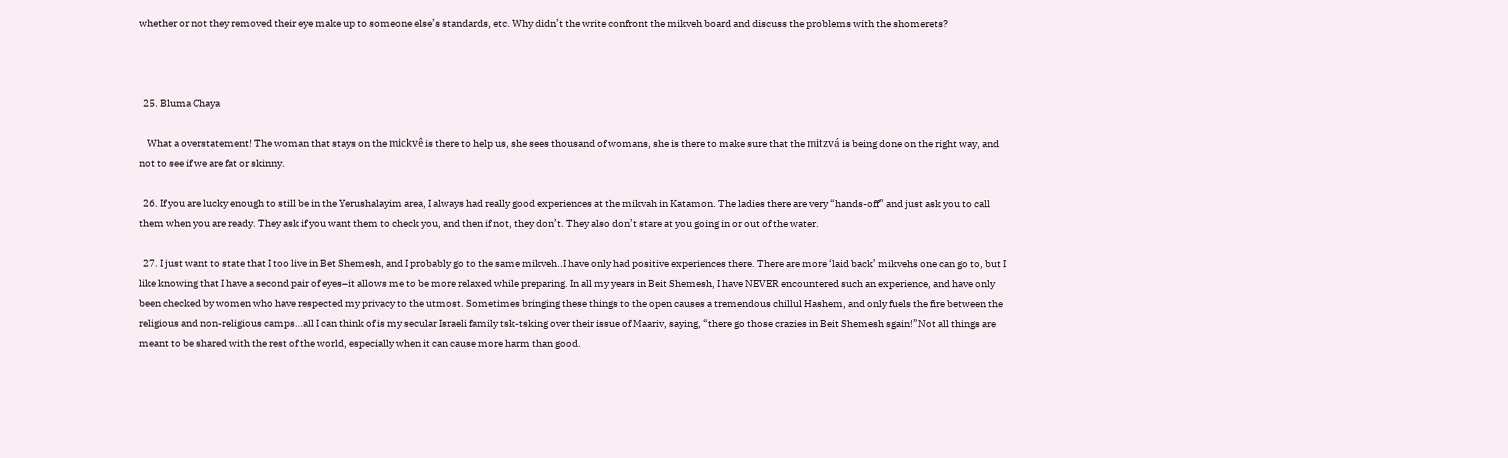whether or not they removed their eye make up to someone else’s standards, etc. Why didn’t the write confront the mikveh board and discuss the problems with the shomerets?



  25. Bluma Chaya

    What a overstatement! The woman that stays on the mickvê is there to help us, she sees thousand of womans, she is there to make sure that the mitzvá is being done on the right way, and not to see if we are fat or skinny.

  26. If you are lucky enough to still be in the Yerushalayim area, I always had really good experiences at the mikvah in Katamon. The ladies there are very “hands-off” and just ask you to call them when you are ready. They ask if you want them to check you, and then if not, they don’t. They also don’t stare at you going in or out of the water.

  27. I just want to state that I too live in Bet Shemesh, and I probably go to the same mikveh..I have only had positive experiences there. There are more ‘laid back’ mikvehs one can go to, but I like knowing that I have a second pair of eyes–it allows me to be more relaxed while preparing. In all my years in Beit Shemesh, I have NEVER encountered such an experience, and have only been checked by women who have respected my privacy to the utmost. Sometimes bringing these things to the open causes a tremendous chillul Hashem, and only fuels the fire between the religious and non-religious camps…all I can think of is my secular Israeli family tsk-tsking over their issue of Maariv, saying, “there go those crazies in Beit Shemesh sgain!”Not all things are meant to be shared with the rest of the world, especially when it can cause more harm than good.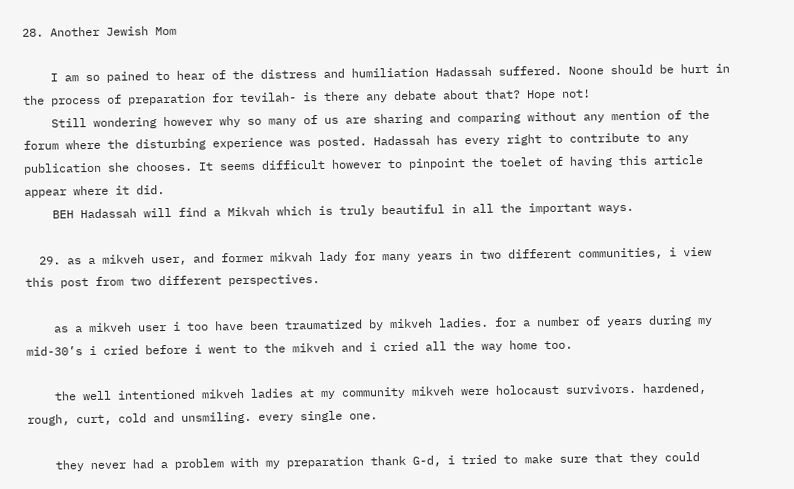28. Another Jewish Mom

    I am so pained to hear of the distress and humiliation Hadassah suffered. Noone should be hurt in the process of preparation for tevilah- is there any debate about that? Hope not!
    Still wondering however why so many of us are sharing and comparing without any mention of the forum where the disturbing experience was posted. Hadassah has every right to contribute to any publication she chooses. It seems difficult however to pinpoint the toelet of having this article appear where it did.
    BEH Hadassah will find a Mikvah which is truly beautiful in all the important ways.

  29. as a mikveh user, and former mikvah lady for many years in two different communities, i view this post from two different perspectives.

    as a mikveh user i too have been traumatized by mikveh ladies. for a number of years during my mid-30’s i cried before i went to the mikveh and i cried all the way home too.

    the well intentioned mikveh ladies at my community mikveh were holocaust survivors. hardened, rough, curt, cold and unsmiling. every single one.

    they never had a problem with my preparation thank G-d, i tried to make sure that they could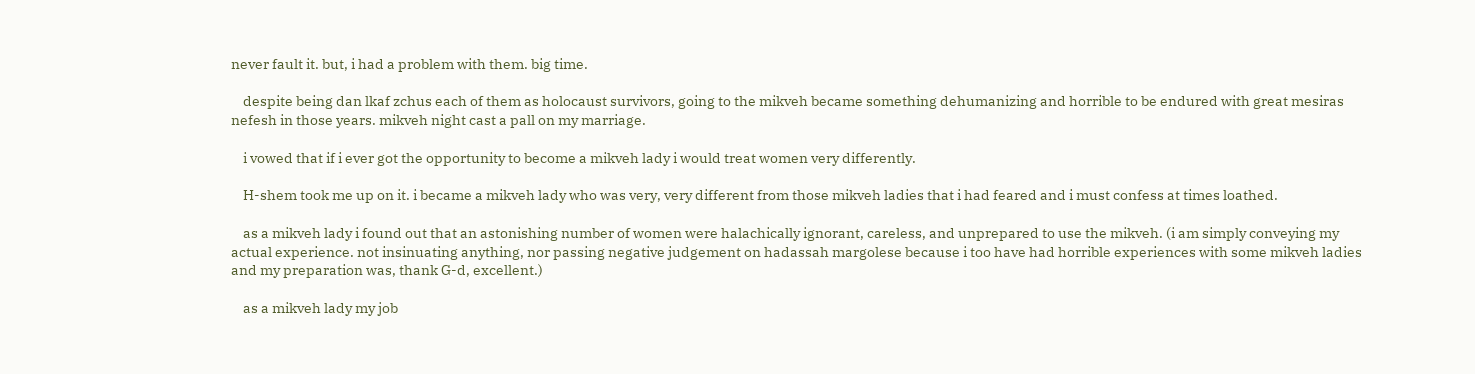never fault it. but, i had a problem with them. big time.

    despite being dan lkaf zchus each of them as holocaust survivors, going to the mikveh became something dehumanizing and horrible to be endured with great mesiras nefesh in those years. mikveh night cast a pall on my marriage.

    i vowed that if i ever got the opportunity to become a mikveh lady i would treat women very differently.

    H-shem took me up on it. i became a mikveh lady who was very, very different from those mikveh ladies that i had feared and i must confess at times loathed.

    as a mikveh lady i found out that an astonishing number of women were halachically ignorant, careless, and unprepared to use the mikveh. (i am simply conveying my actual experience. not insinuating anything, nor passing negative judgement on hadassah margolese because i too have had horrible experiences with some mikveh ladies and my preparation was, thank G-d, excellent.)

    as a mikveh lady my job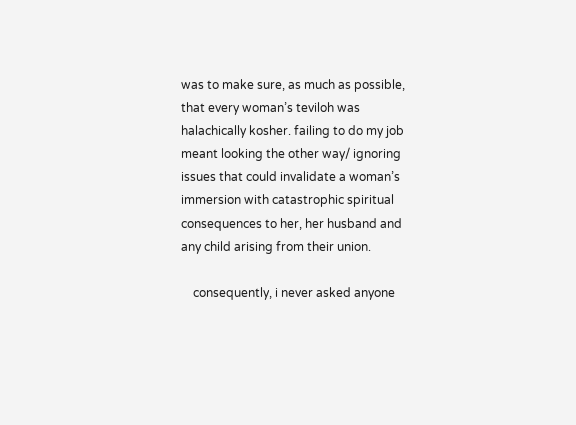was to make sure, as much as possible, that every woman’s teviloh was halachically kosher. failing to do my job meant looking the other way/ ignoring issues that could invalidate a woman’s immersion with catastrophic spiritual consequences to her, her husband and any child arising from their union.

    consequently, i never asked anyone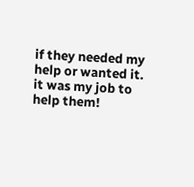if they needed my help or wanted it. it was my job to help them!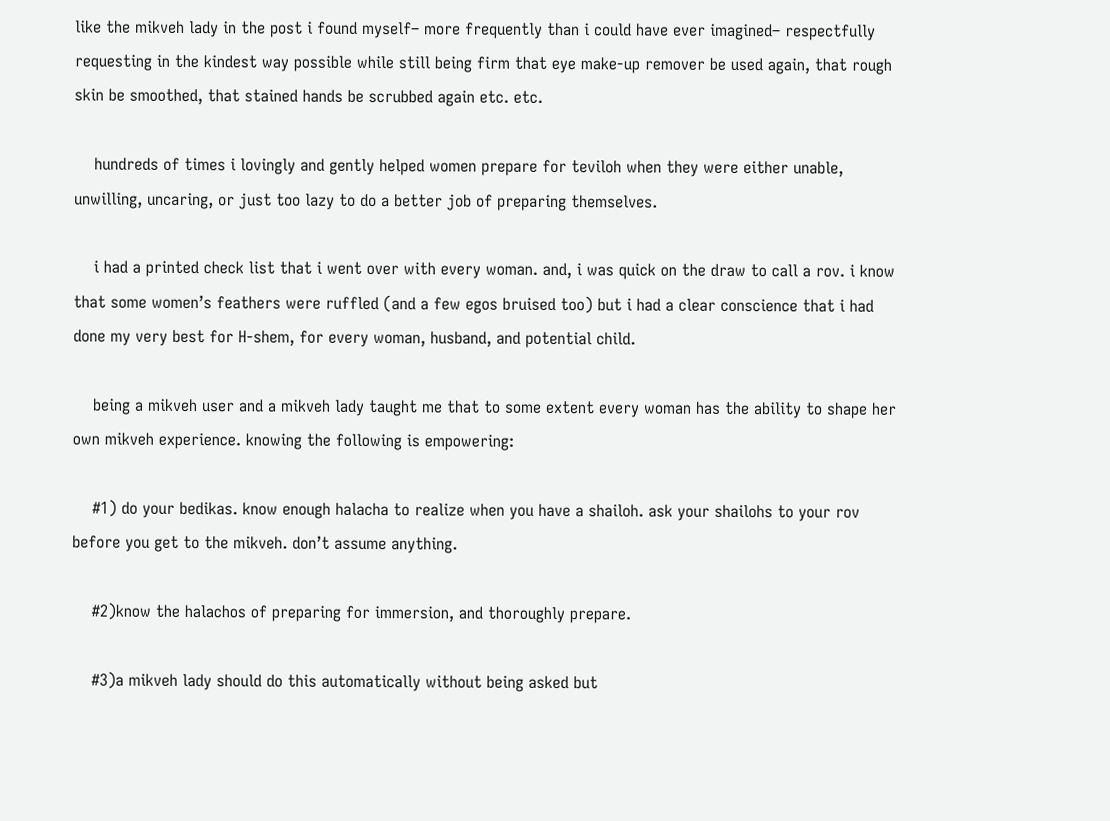like the mikveh lady in the post i found myself– more frequently than i could have ever imagined– respectfully requesting in the kindest way possible while still being firm that eye make-up remover be used again, that rough skin be smoothed, that stained hands be scrubbed again etc. etc.

    hundreds of times i lovingly and gently helped women prepare for teviloh when they were either unable, unwilling, uncaring, or just too lazy to do a better job of preparing themselves.

    i had a printed check list that i went over with every woman. and, i was quick on the draw to call a rov. i know that some women’s feathers were ruffled (and a few egos bruised too) but i had a clear conscience that i had done my very best for H-shem, for every woman, husband, and potential child.

    being a mikveh user and a mikveh lady taught me that to some extent every woman has the ability to shape her own mikveh experience. knowing the following is empowering:

    #1) do your bedikas. know enough halacha to realize when you have a shailoh. ask your shailohs to your rov before you get to the mikveh. don’t assume anything.

    #2)know the halachos of preparing for immersion, and thoroughly prepare.

    #3)a mikveh lady should do this automatically without being asked but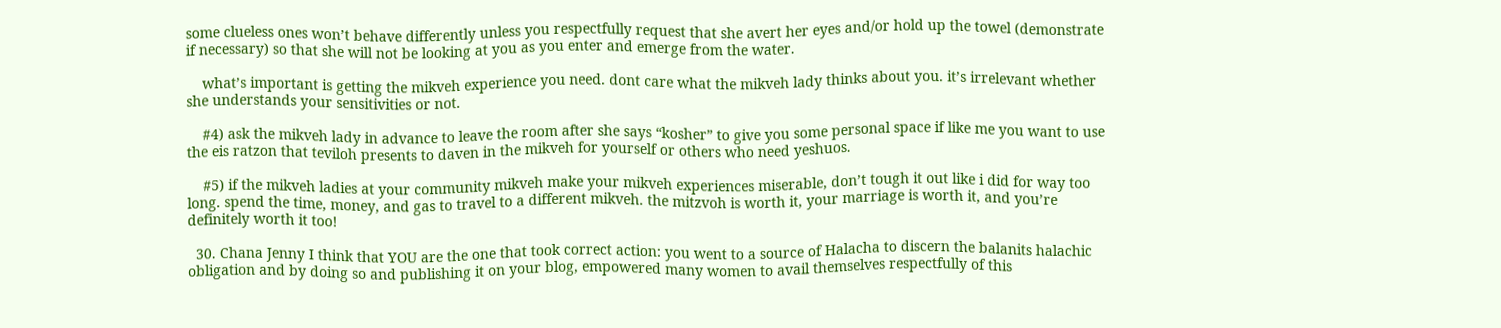some clueless ones won’t behave differently unless you respectfully request that she avert her eyes and/or hold up the towel (demonstrate if necessary) so that she will not be looking at you as you enter and emerge from the water.

    what’s important is getting the mikveh experience you need. dont care what the mikveh lady thinks about you. it’s irrelevant whether she understands your sensitivities or not.

    #4) ask the mikveh lady in advance to leave the room after she says “kosher” to give you some personal space if like me you want to use the eis ratzon that teviloh presents to daven in the mikveh for yourself or others who need yeshuos.

    #5) if the mikveh ladies at your community mikveh make your mikveh experiences miserable, don’t tough it out like i did for way too long. spend the time, money, and gas to travel to a different mikveh. the mitzvoh is worth it, your marriage is worth it, and you’re definitely worth it too!

  30. Chana Jenny I think that YOU are the one that took correct action: you went to a source of Halacha to discern the balanits halachic obligation and by doing so and publishing it on your blog, empowered many women to avail themselves respectfully of this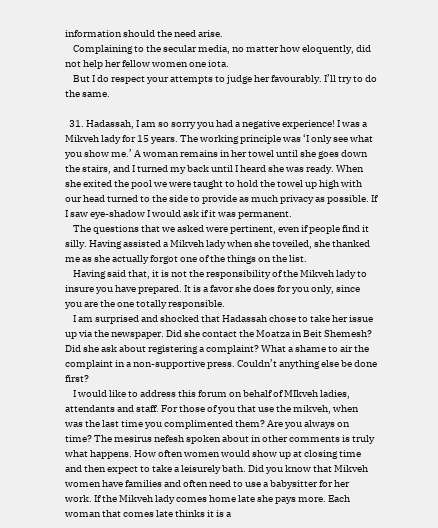information should the need arise.
    Complaining to the secular media, no matter how eloquently, did not help her fellow women one iota.
    But I do respect your attempts to judge her favourably. I’ll try to do the same.

  31. Hadassah, I am so sorry you had a negative experience! I was a Mikveh lady for 15 years. The working principle was ‘I only see what you show me.’ A woman remains in her towel until she goes down the stairs, and I turned my back until I heard she was ready. When she exited the pool we were taught to hold the towel up high with our head turned to the side to provide as much privacy as possible. If I saw eye-shadow I would ask if it was permanent.
    The questions that we asked were pertinent, even if people find it silly. Having assisted a Mikveh lady when she toveiled, she thanked me as she actually forgot one of the things on the list.
    Having said that, it is not the responsibility of the Mikveh lady to insure you have prepared. It is a favor she does for you only, since you are the one totally responsible.
    I am surprised and shocked that Hadassah chose to take her issue up via the newspaper. Did she contact the Moatza in Beit Shemesh? Did she ask about registering a complaint? What a shame to air the complaint in a non-supportive press. Couldn’t anything else be done first?
    I would like to address this forum on behalf of MIkveh ladies, attendants and staff. For those of you that use the mikveh, when was the last time you complimented them? Are you always on time? The mesirus nefesh spoken about in other comments is truly what happens. How often women would show up at closing time and then expect to take a leisurely bath. Did you know that Mikveh women have families and often need to use a babysitter for her work. If the Mikveh lady comes home late she pays more. Each woman that comes late thinks it is a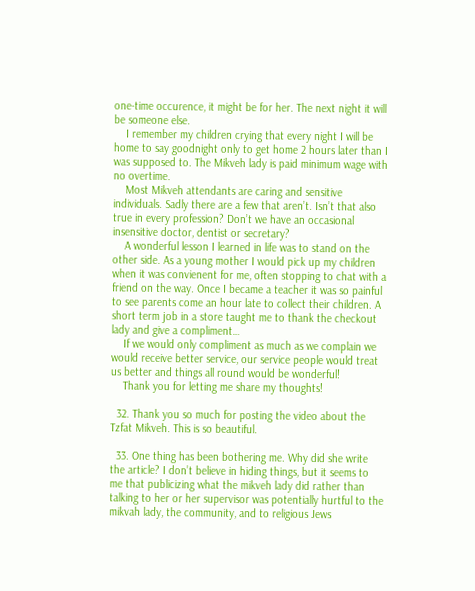one-time occurence, it might be for her. The next night it will be someone else.
    I remember my children crying that every night I will be home to say goodnight only to get home 2 hours later than I was supposed to. The Mikveh lady is paid minimum wage with no overtime.
    Most Mikveh attendants are caring and sensitive individuals. Sadly there are a few that aren’t. Isn’t that also true in every profession? Don’t we have an occasional insensitive doctor, dentist or secretary?
    A wonderful lesson I learned in life was to stand on the other side. As a young mother I would pick up my children when it was convienent for me, often stopping to chat with a friend on the way. Once I became a teacher it was so painful to see parents come an hour late to collect their children. A short term job in a store taught me to thank the checkout lady and give a compliment…
    If we would only compliment as much as we complain we would receive better service, our service people would treat us better and things all round would be wonderful!
    Thank you for letting me share my thoughts!

  32. Thank you so much for posting the video about the Tzfat Mikveh. This is so beautiful.

  33. One thing has been bothering me. Why did she write the article? I don’t believe in hiding things, but it seems to me that publicizing what the mikveh lady did rather than talking to her or her supervisor was potentially hurtful to the mikvah lady, the community, and to religious Jews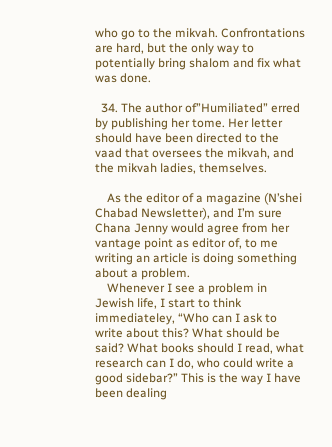who go to the mikvah. Confrontations are hard, but the only way to potentially bring shalom and fix what was done.

  34. The author of”Humiliated” erred by publishing her tome. Her letter should have been directed to the vaad that oversees the mikvah, and the mikvah ladies, themselves.

    As the editor of a magazine (N’shei Chabad Newsletter), and I’m sure Chana Jenny would agree from her vantage point as editor of, to me writing an article is doing something about a problem.
    Whenever I see a problem in Jewish life, I start to think immediateley, “Who can I ask to write about this? What should be said? What books should I read, what research can I do, who could write a good sidebar?” This is the way I have been dealing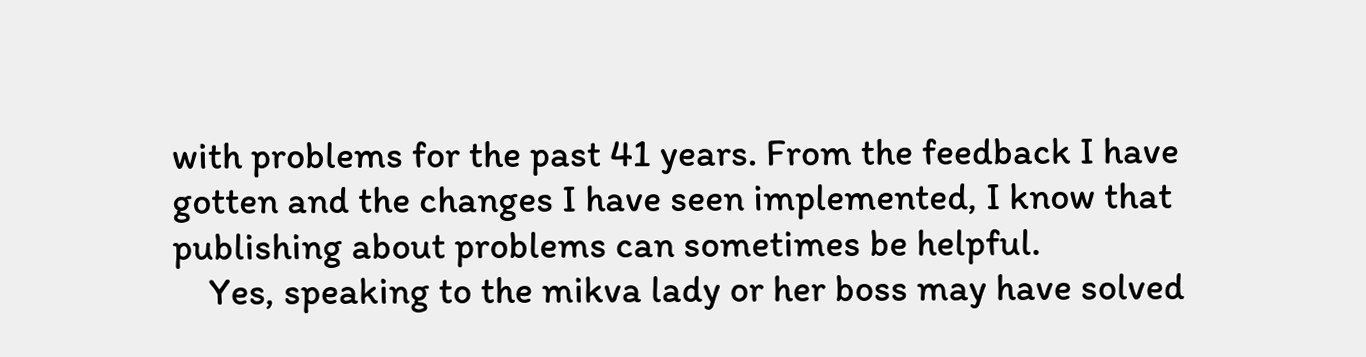with problems for the past 41 years. From the feedback I have gotten and the changes I have seen implemented, I know that publishing about problems can sometimes be helpful.
    Yes, speaking to the mikva lady or her boss may have solved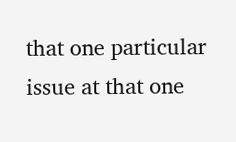that one particular issue at that one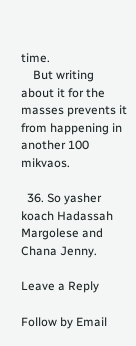time.
    But writing about it for the masses prevents it from happening in another 100 mikvaos.

  36. So yasher koach Hadassah Margolese and Chana Jenny.

Leave a Reply

Follow by Email